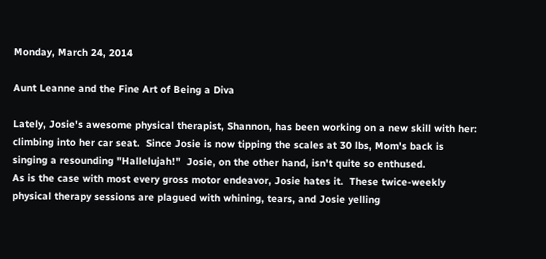Monday, March 24, 2014

Aunt Leanne and the Fine Art of Being a Diva

Lately, Josie's awesome physical therapist, Shannon, has been working on a new skill with her: climbing into her car seat.  Since Josie is now tipping the scales at 30 lbs, Mom's back is singing a resounding "Hallelujah!"  Josie, on the other hand, isn't quite so enthused.
As is the case with most every gross motor endeavor, Josie hates it.  These twice-weekly physical therapy sessions are plagued with whining, tears, and Josie yelling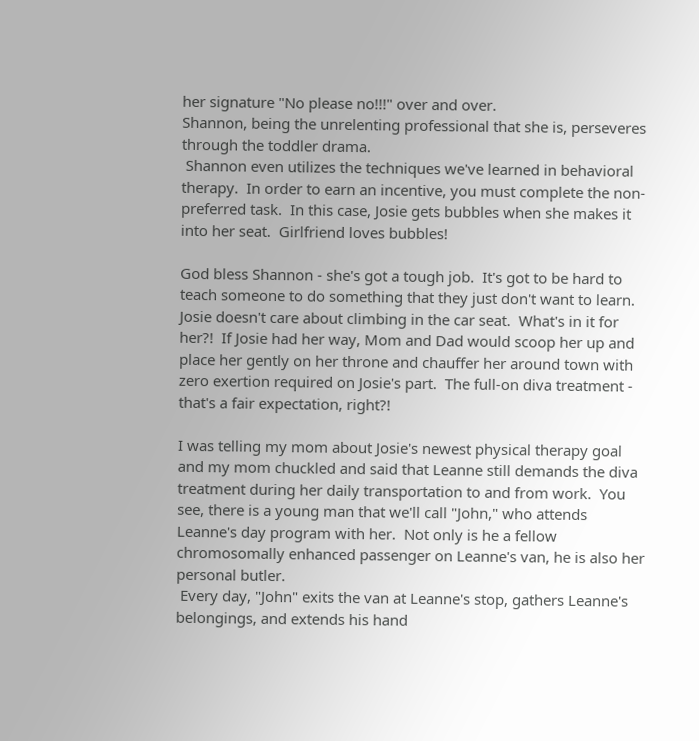her signature "No please no!!!" over and over.
Shannon, being the unrelenting professional that she is, perseveres through the toddler drama.
 Shannon even utilizes the techniques we've learned in behavioral therapy.  In order to earn an incentive, you must complete the non-preferred task.  In this case, Josie gets bubbles when she makes it into her seat.  Girlfriend loves bubbles!

God bless Shannon - she's got a tough job.  It's got to be hard to teach someone to do something that they just don't want to learn.  Josie doesn't care about climbing in the car seat.  What's in it for her?!  If Josie had her way, Mom and Dad would scoop her up and place her gently on her throne and chauffer her around town with zero exertion required on Josie's part.  The full-on diva treatment - that's a fair expectation, right?!

I was telling my mom about Josie's newest physical therapy goal and my mom chuckled and said that Leanne still demands the diva treatment during her daily transportation to and from work.  You see, there is a young man that we'll call "John," who attends Leanne's day program with her.  Not only is he a fellow  chromosomally enhanced passenger on Leanne's van, he is also her personal butler.
 Every day, "John" exits the van at Leanne's stop, gathers Leanne's belongings, and extends his hand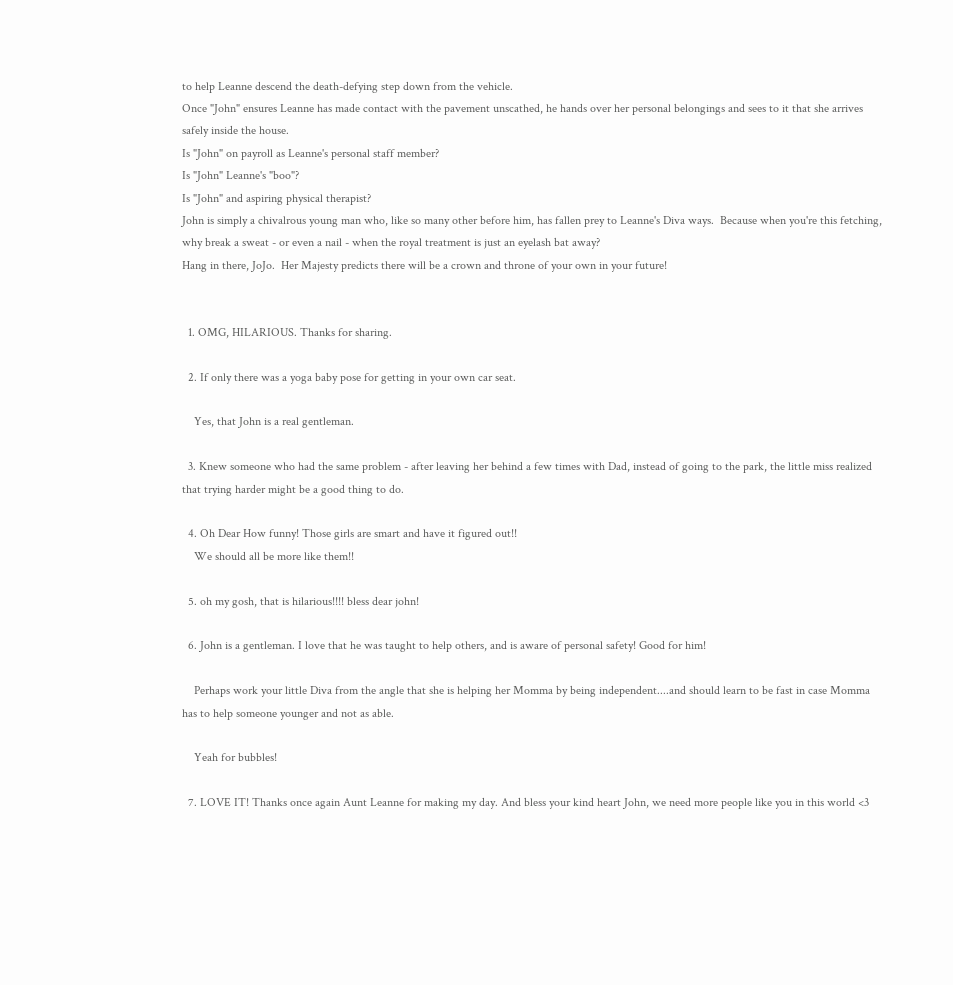to help Leanne descend the death-defying step down from the vehicle.
Once "John" ensures Leanne has made contact with the pavement unscathed, he hands over her personal belongings and sees to it that she arrives safely inside the house.
Is "John" on payroll as Leanne's personal staff member?
Is "John" Leanne's "boo"?
Is "John" and aspiring physical therapist?
John is simply a chivalrous young man who, like so many other before him, has fallen prey to Leanne's Diva ways.  Because when you're this fetching, why break a sweat - or even a nail - when the royal treatment is just an eyelash bat away?
Hang in there, JoJo.  Her Majesty predicts there will be a crown and throne of your own in your future!


  1. OMG, HILARIOUS. Thanks for sharing.

  2. If only there was a yoga baby pose for getting in your own car seat.

    Yes, that John is a real gentleman.

  3. Knew someone who had the same problem - after leaving her behind a few times with Dad, instead of going to the park, the little miss realized that trying harder might be a good thing to do.

  4. Oh Dear How funny! Those girls are smart and have it figured out!!
    We should all be more like them!!

  5. oh my gosh, that is hilarious!!!! bless dear john!

  6. John is a gentleman. I love that he was taught to help others, and is aware of personal safety! Good for him!

    Perhaps work your little Diva from the angle that she is helping her Momma by being independent....and should learn to be fast in case Momma has to help someone younger and not as able.

    Yeah for bubbles!

  7. LOVE IT! Thanks once again Aunt Leanne for making my day. And bless your kind heart John, we need more people like you in this world <3